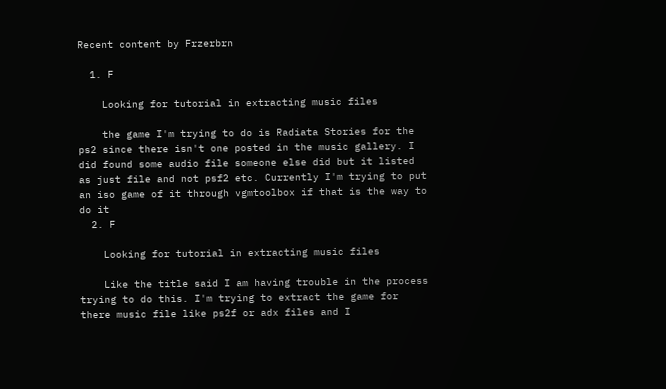Recent content by Frzerbrn

  1. F

    Looking for tutorial in extracting music files

    the game I'm trying to do is Radiata Stories for the ps2 since there isn't one posted in the music gallery. I did found some audio file someone else did but it listed as just file and not psf2 etc. Currently I'm trying to put an iso game of it through vgmtoolbox if that is the way to do it
  2. F

    Looking for tutorial in extracting music files

    Like the title said I am having trouble in the process trying to do this. I'm trying to extract the game for there music file like ps2f or adx files and I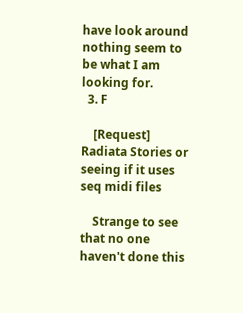have look around nothing seem to be what I am looking for.
  3. F

    [Request] Radiata Stories or seeing if it uses seq midi files

    Strange to see that no one haven't done this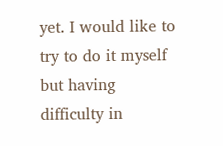yet. I would like to try to do it myself but having difficulty in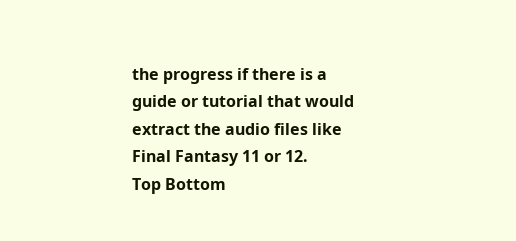the progress if there is a guide or tutorial that would extract the audio files like Final Fantasy 11 or 12.
Top Bottom